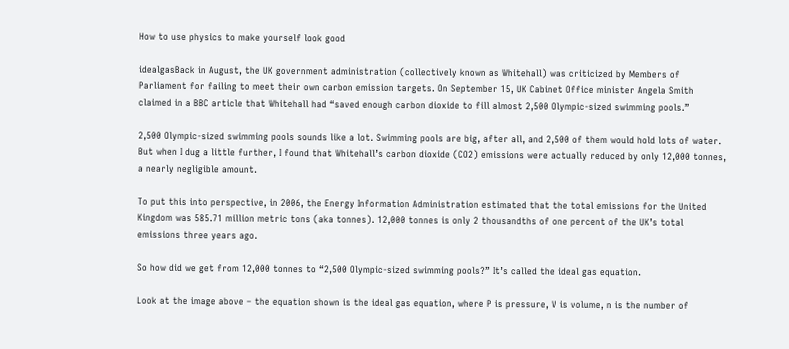How to use physics to make yourself look good

idealgasBack in August, the UK government administration (collectively known as Whitehall) was criticized by Members of Parliament for failing to meet their own carbon emission targets. On September 15, UK Cabinet Office minister Angela Smith claimed in a BBC article that Whitehall had “saved enough carbon dioxide to fill almost 2,500 Olympic-sized swimming pools.”

2,500 Olympic-sized swimming pools sounds like a lot. Swimming pools are big, after all, and 2,500 of them would hold lots of water. But when I dug a little further, I found that Whitehall’s carbon dioxide (CO2) emissions were actually reduced by only 12,000 tonnes, a nearly negligible amount.

To put this into perspective, in 2006, the Energy Information Administration estimated that the total emissions for the United Kingdom was 585.71 million metric tons (aka tonnes). 12,000 tonnes is only 2 thousandths of one percent of the UK’s total emissions three years ago.

So how did we get from 12,000 tonnes to “2,500 Olympic-sized swimming pools?” It’s called the ideal gas equation.

Look at the image above – the equation shown is the ideal gas equation, where P is pressure, V is volume, n is the number of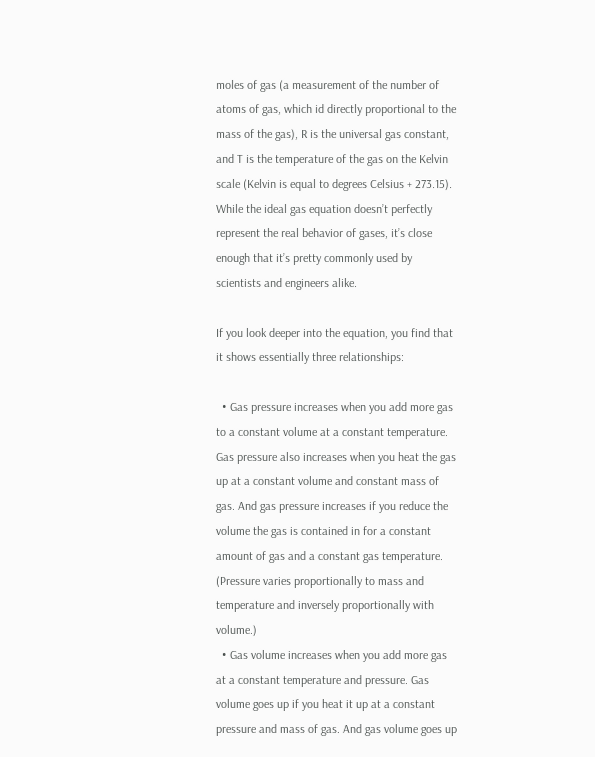moles of gas (a measurement of the number of atoms of gas, which id directly proportional to the mass of the gas), R is the universal gas constant, and T is the temperature of the gas on the Kelvin scale (Kelvin is equal to degrees Celsius + 273.15). While the ideal gas equation doesn’t perfectly represent the real behavior of gases, it’s close enough that it’s pretty commonly used by scientists and engineers alike.

If you look deeper into the equation, you find that it shows essentially three relationships:

  • Gas pressure increases when you add more gas to a constant volume at a constant temperature. Gas pressure also increases when you heat the gas up at a constant volume and constant mass of gas. And gas pressure increases if you reduce the volume the gas is contained in for a constant amount of gas and a constant gas temperature. (Pressure varies proportionally to mass and temperature and inversely proportionally with volume.)
  • Gas volume increases when you add more gas at a constant temperature and pressure. Gas volume goes up if you heat it up at a constant pressure and mass of gas. And gas volume goes up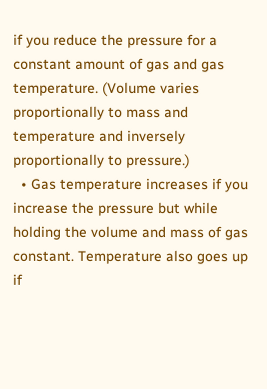if you reduce the pressure for a constant amount of gas and gas temperature. (Volume varies proportionally to mass and temperature and inversely proportionally to pressure.)
  • Gas temperature increases if you increase the pressure but while holding the volume and mass of gas constant. Temperature also goes up if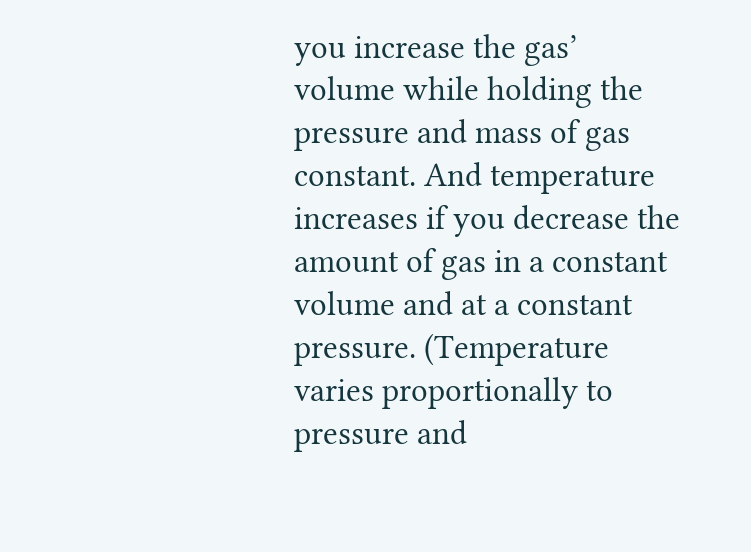you increase the gas’ volume while holding the pressure and mass of gas constant. And temperature increases if you decrease the amount of gas in a constant volume and at a constant pressure. (Temperature varies proportionally to pressure and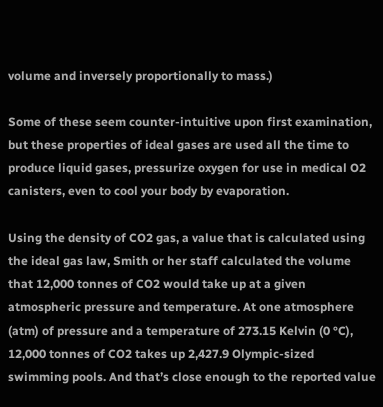volume and inversely proportionally to mass.)

Some of these seem counter-intuitive upon first examination, but these properties of ideal gases are used all the time to produce liquid gases, pressurize oxygen for use in medical O2 canisters, even to cool your body by evaporation.

Using the density of CO2 gas, a value that is calculated using the ideal gas law, Smith or her staff calculated the volume that 12,000 tonnes of CO2 would take up at a given atmospheric pressure and temperature. At one atmosphere (atm) of pressure and a temperature of 273.15 Kelvin (0 °C), 12,000 tonnes of CO2 takes up 2,427.9 Olympic-sized swimming pools. And that’s close enough to the reported value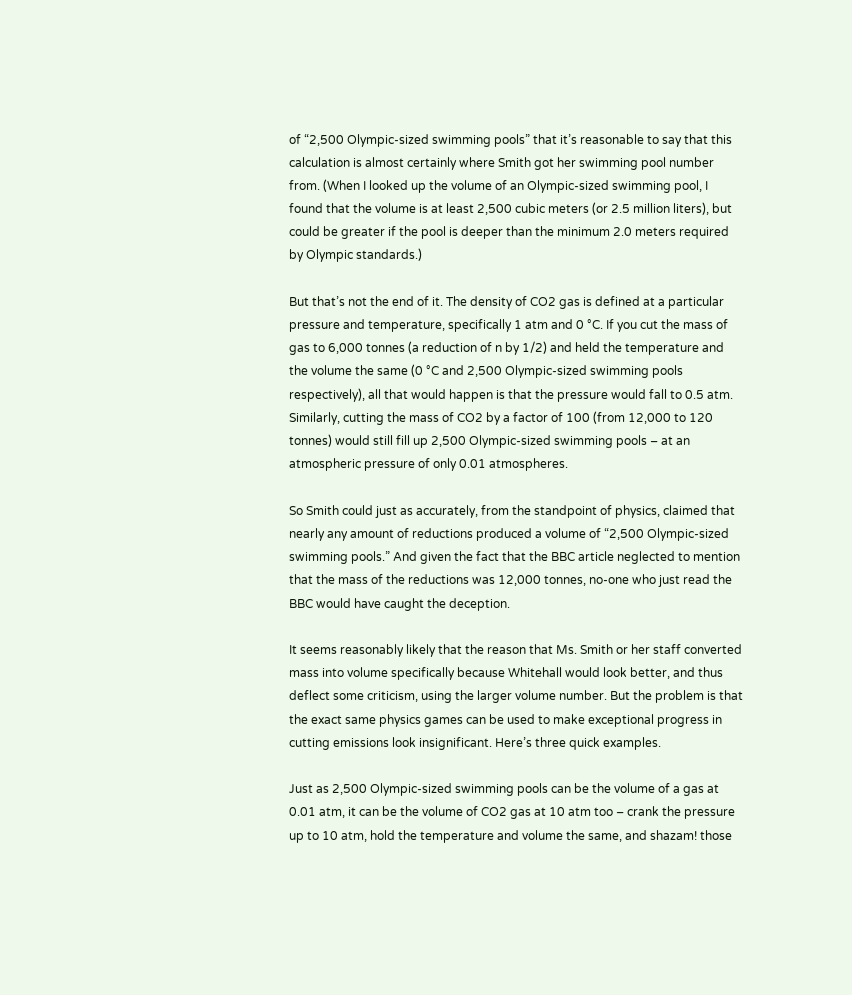of “2,500 Olympic-sized swimming pools” that it’s reasonable to say that this calculation is almost certainly where Smith got her swimming pool number from. (When I looked up the volume of an Olympic-sized swimming pool, I found that the volume is at least 2,500 cubic meters (or 2.5 million liters), but could be greater if the pool is deeper than the minimum 2.0 meters required by Olympic standards.)

But that’s not the end of it. The density of CO2 gas is defined at a particular pressure and temperature, specifically 1 atm and 0 °C. If you cut the mass of gas to 6,000 tonnes (a reduction of n by 1/2) and held the temperature and the volume the same (0 °C and 2,500 Olympic-sized swimming pools respectively), all that would happen is that the pressure would fall to 0.5 atm. Similarly, cutting the mass of CO2 by a factor of 100 (from 12,000 to 120 tonnes) would still fill up 2,500 Olympic-sized swimming pools – at an atmospheric pressure of only 0.01 atmospheres.

So Smith could just as accurately, from the standpoint of physics, claimed that nearly any amount of reductions produced a volume of “2,500 Olympic-sized swimming pools.” And given the fact that the BBC article neglected to mention that the mass of the reductions was 12,000 tonnes, no-one who just read the BBC would have caught the deception.

It seems reasonably likely that the reason that Ms. Smith or her staff converted mass into volume specifically because Whitehall would look better, and thus deflect some criticism, using the larger volume number. But the problem is that the exact same physics games can be used to make exceptional progress in cutting emissions look insignificant. Here’s three quick examples.

Just as 2,500 Olympic-sized swimming pools can be the volume of a gas at 0.01 atm, it can be the volume of CO2 gas at 10 atm too – crank the pressure up to 10 atm, hold the temperature and volume the same, and shazam! those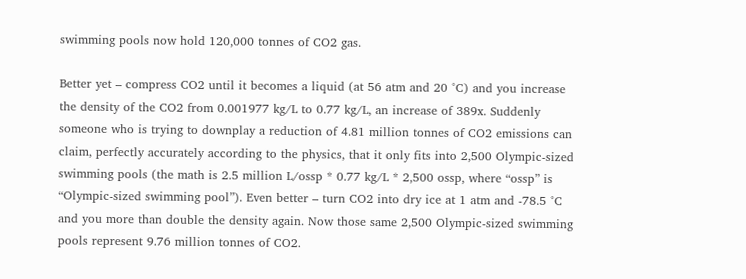swimming pools now hold 120,000 tonnes of CO2 gas.

Better yet – compress CO2 until it becomes a liquid (at 56 atm and 20 °C) and you increase the density of the CO2 from 0.001977 kg/L to 0.77 kg/L, an increase of 389x. Suddenly someone who is trying to downplay a reduction of 4.81 million tonnes of CO2 emissions can claim, perfectly accurately according to the physics, that it only fits into 2,500 Olympic-sized swimming pools (the math is 2.5 million L/ossp * 0.77 kg/L * 2,500 ossp, where “ossp” is “Olympic-sized swimming pool”). Even better – turn CO2 into dry ice at 1 atm and -78.5 °C and you more than double the density again. Now those same 2,500 Olympic-sized swimming pools represent 9.76 million tonnes of CO2.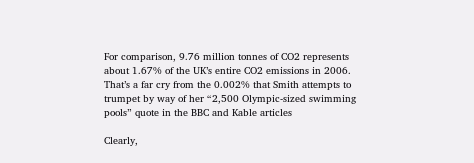For comparison, 9.76 million tonnes of CO2 represents about 1.67% of the UK’s entire CO2 emissions in 2006. That’s a far cry from the 0.002% that Smith attempts to trumpet by way of her “2,500 Olympic-sized swimming pools” quote in the BBC and Kable articles

Clearly,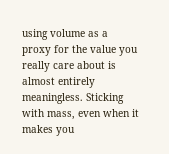using volume as a proxy for the value you really care about is almost entirely meaningless. Sticking with mass, even when it makes you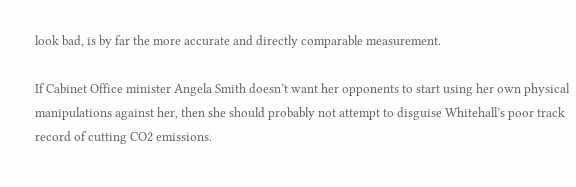look bad, is by far the more accurate and directly comparable measurement.

If Cabinet Office minister Angela Smith doesn’t want her opponents to start using her own physical manipulations against her, then she should probably not attempt to disguise Whitehall’s poor track record of cutting CO2 emissions.